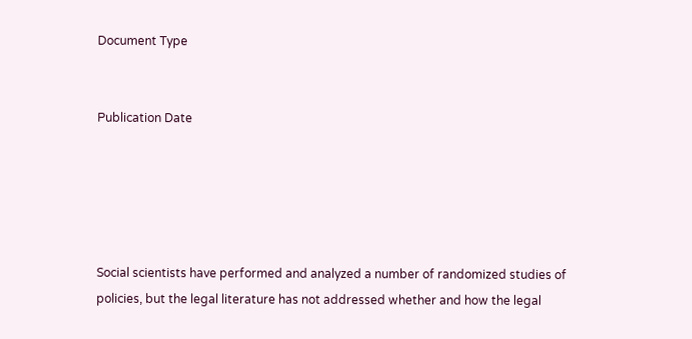Document Type


Publication Date





Social scientists have performed and analyzed a number of randomized studies of policies, but the legal literature has not addressed whether and how the legal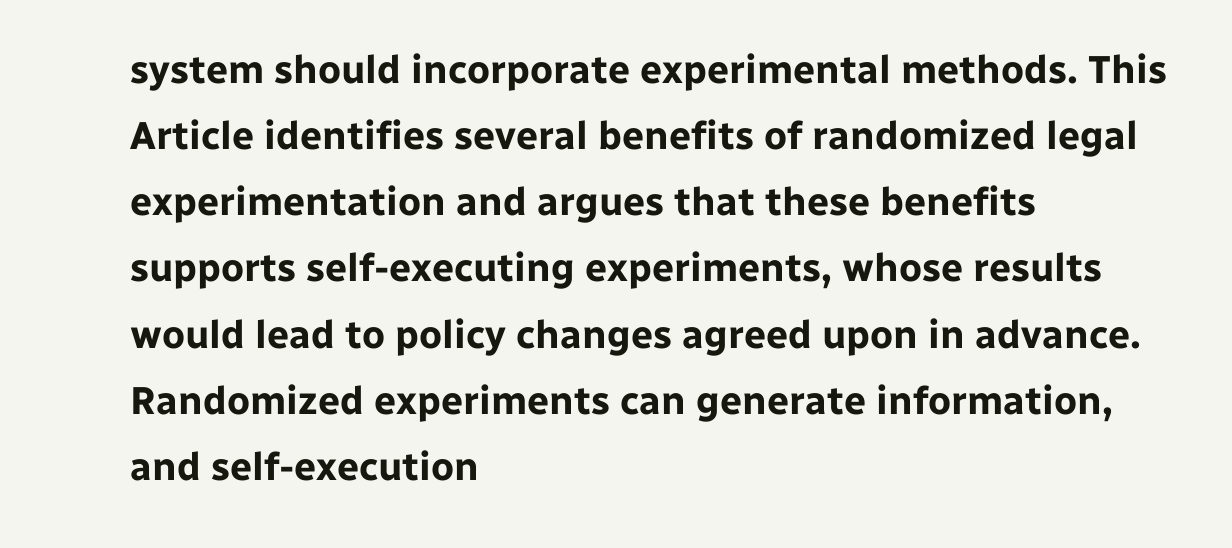system should incorporate experimental methods. This Article identifies several benefits of randomized legal experimentation and argues that these benefits supports self-executing experiments, whose results would lead to policy changes agreed upon in advance. Randomized experiments can generate information, and self-execution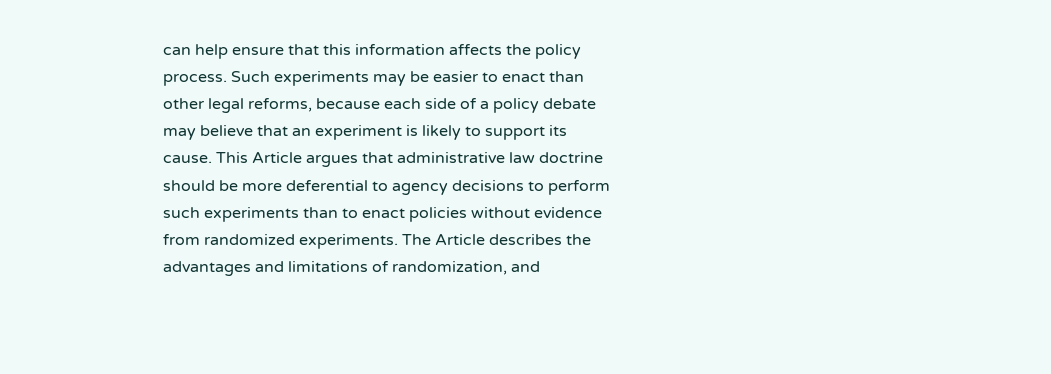can help ensure that this information affects the policy process. Such experiments may be easier to enact than other legal reforms, because each side of a policy debate may believe that an experiment is likely to support its cause. This Article argues that administrative law doctrine should be more deferential to agency decisions to perform such experiments than to enact policies without evidence from randomized experiments. The Article describes the advantages and limitations of randomization, and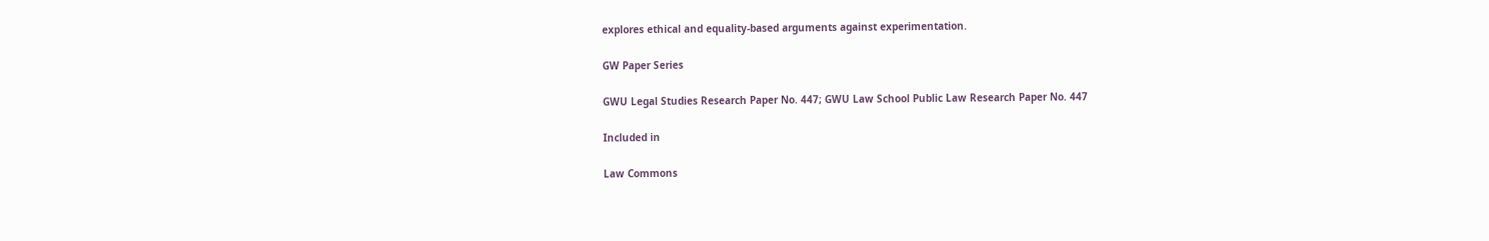explores ethical and equality-based arguments against experimentation.

GW Paper Series

GWU Legal Studies Research Paper No. 447; GWU Law School Public Law Research Paper No. 447

Included in

Law Commons